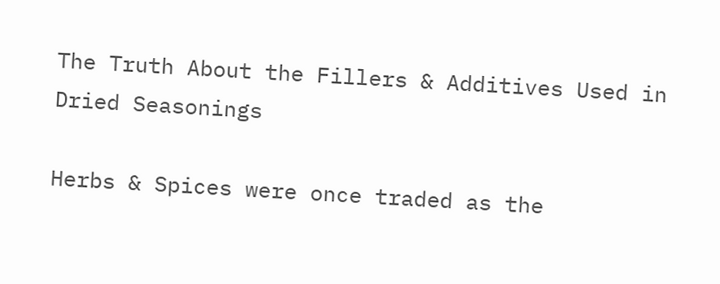The Truth About the Fillers & Additives Used in Dried Seasonings

Herbs & Spices were once traded as the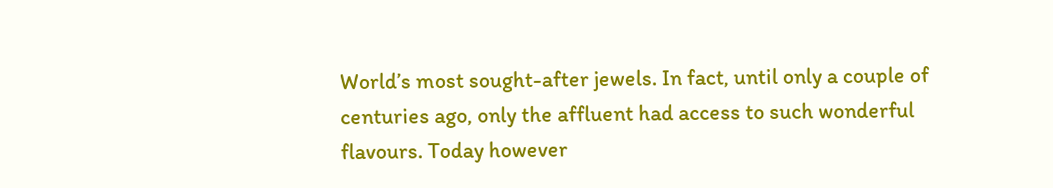World’s most sought-after jewels. In fact, until only a couple of centuries ago, only the affluent had access to such wonderful flavours. Today however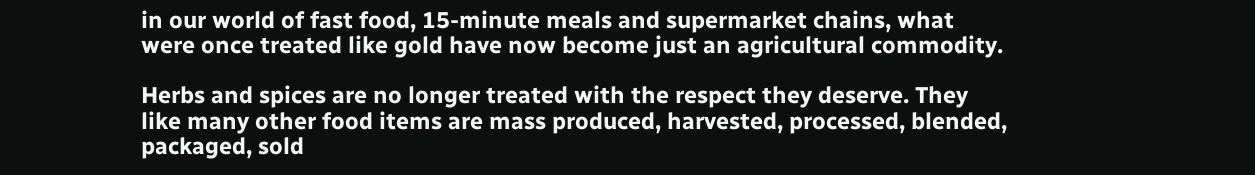in our world of fast food, 15-minute meals and supermarket chains, what were once treated like gold have now become just an agricultural commodity.

Herbs and spices are no longer treated with the respect they deserve. They like many other food items are mass produced, harvested, processed, blended, packaged, sold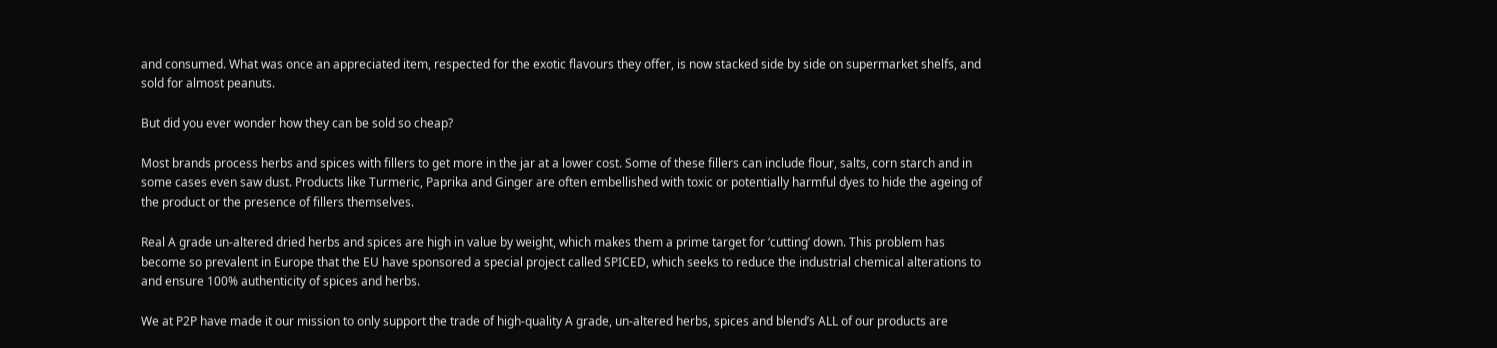and consumed. What was once an appreciated item, respected for the exotic flavours they offer, is now stacked side by side on supermarket shelfs, and sold for almost peanuts.

But did you ever wonder how they can be sold so cheap?

Most brands process herbs and spices with fillers to get more in the jar at a lower cost. Some of these fillers can include flour, salts, corn starch and in some cases even saw dust. Products like Turmeric, Paprika and Ginger are often embellished with toxic or potentially harmful dyes to hide the ageing of the product or the presence of fillers themselves.

Real A grade un-altered dried herbs and spices are high in value by weight, which makes them a prime target for ‘cutting’ down. This problem has become so prevalent in Europe that the EU have sponsored a special project called SPICED, which seeks to reduce the industrial chemical alterations to and ensure 100% authenticity of spices and herbs.

We at P2P have made it our mission to only support the trade of high-quality A grade, un-altered herbs, spices and blend’s ALL of our products are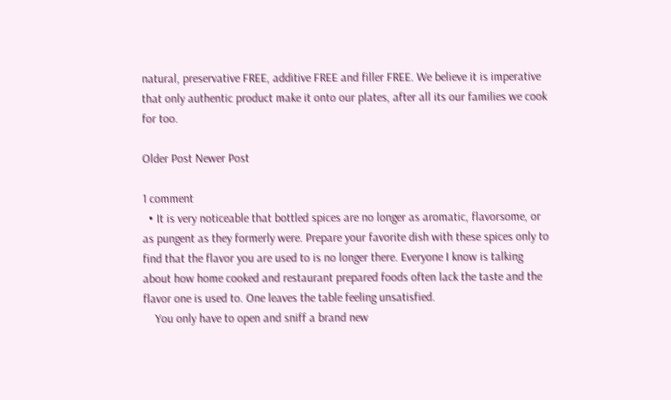natural, preservative FREE, additive FREE and filler FREE. We believe it is imperative that only authentic product make it onto our plates, after all its our families we cook for too.

Older Post Newer Post

1 comment
  • It is very noticeable that bottled spices are no longer as aromatic, flavorsome, or as pungent as they formerly were. Prepare your favorite dish with these spices only to find that the flavor you are used to is no longer there. Everyone I know is talking about how home cooked and restaurant prepared foods often lack the taste and the flavor one is used to. One leaves the table feeling unsatisfied.
    You only have to open and sniff a brand new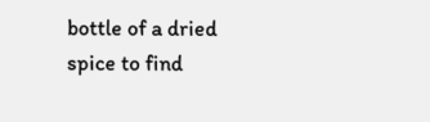bottle of a dried spice to find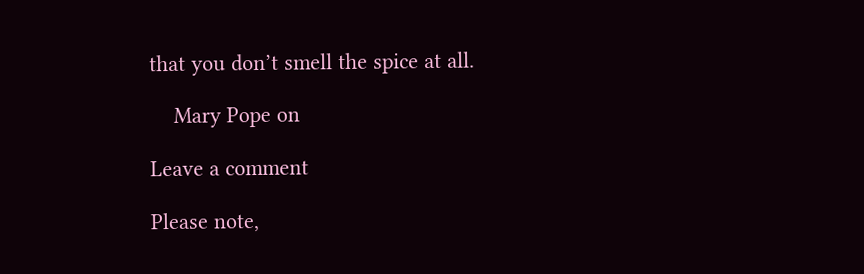that you don’t smell the spice at all.

    Mary Pope on

Leave a comment

Please note,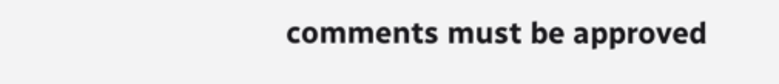comments must be approved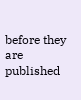before they are published